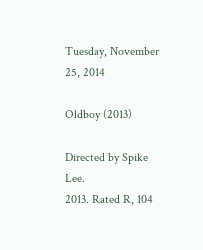Tuesday, November 25, 2014

Oldboy (2013)

Directed by Spike Lee.
2013. Rated R, 104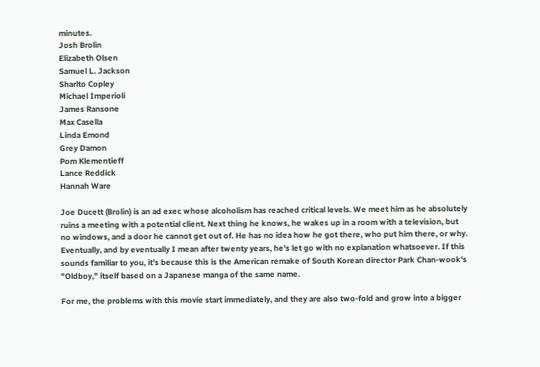minutes.
Josh Brolin
Elizabeth Olsen
Samuel L. Jackson
Sharlto Copley
Michael Imperioli
James Ransone
Max Casella
Linda Emond
Grey Damon
Pom Klementieff
Lance Reddick
Hannah Ware

Joe Ducett (Brolin) is an ad exec whose alcoholism has reached critical levels. We meet him as he absolutely ruins a meeting with a potential client. Next thing he knows, he wakes up in a room with a television, but no windows, and a door he cannot get out of. He has no idea how he got there, who put him there, or why. Eventually, and by eventually I mean after twenty years, he's let go with no explanation whatsoever. If this sounds familiar to you, it's because this is the American remake of South Korean director Park Chan-wook's "Oldboy," itself based on a Japanese manga of the same name.

For me, the problems with this movie start immediately, and they are also two-fold and grow into a bigger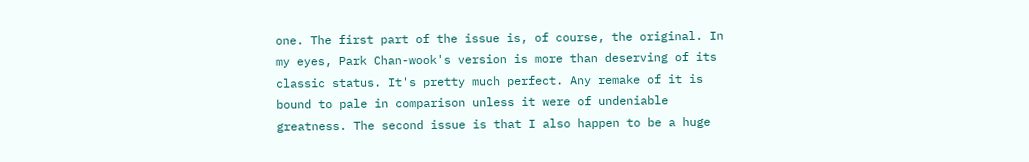one. The first part of the issue is, of course, the original. In my eyes, Park Chan-wook's version is more than deserving of its classic status. It's pretty much perfect. Any remake of it is bound to pale in comparison unless it were of undeniable greatness. The second issue is that I also happen to be a huge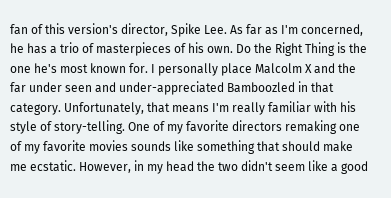fan of this version's director, Spike Lee. As far as I'm concerned, he has a trio of masterpieces of his own. Do the Right Thing is the one he's most known for. I personally place Malcolm X and the far under seen and under-appreciated Bamboozled in that category. Unfortunately, that means I'm really familiar with his style of story-telling. One of my favorite directors remaking one of my favorite movies sounds like something that should make me ecstatic. However, in my head the two didn't seem like a good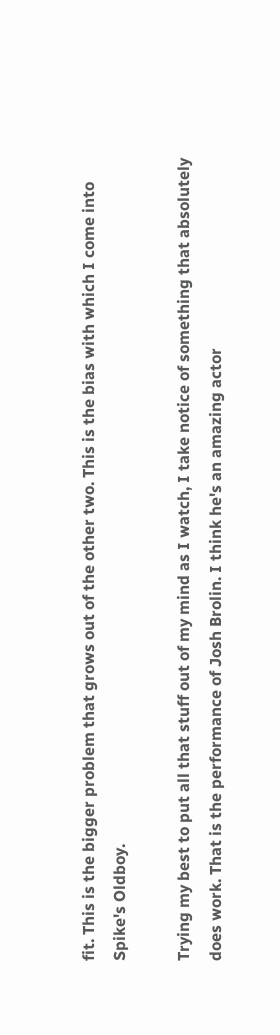fit. This is the bigger problem that grows out of the other two. This is the bias with which I come into Spike's Oldboy.

Trying my best to put all that stuff out of my mind as I watch, I take notice of something that absolutely does work. That is the performance of Josh Brolin. I think he's an amazing actor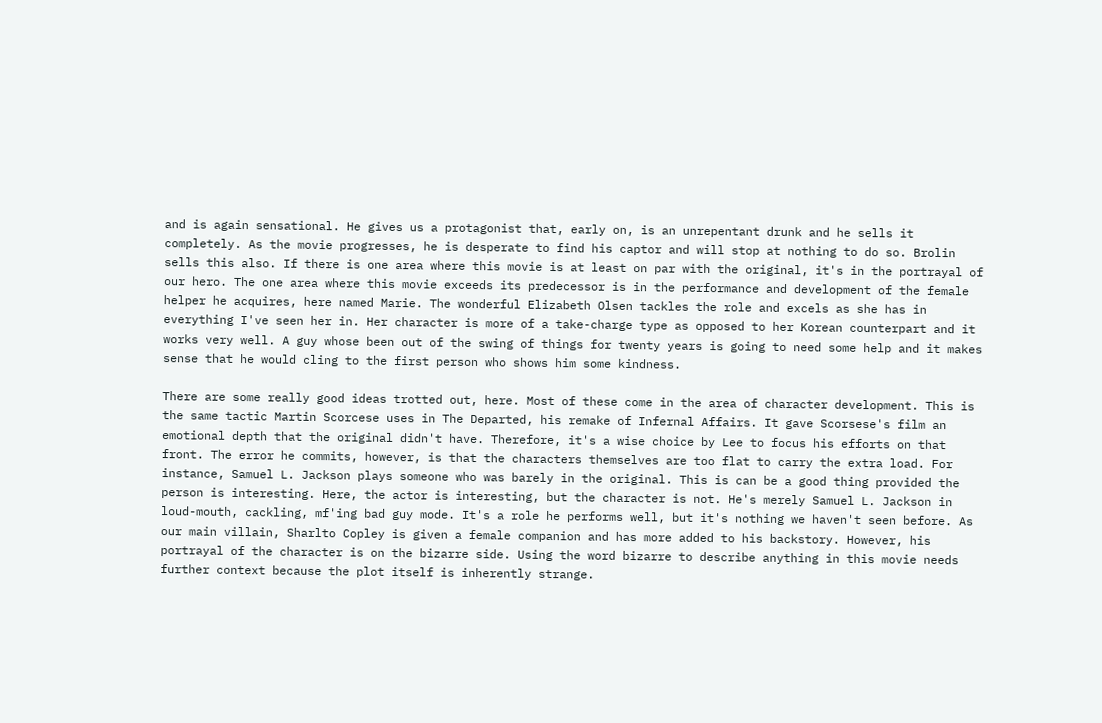and is again sensational. He gives us a protagonist that, early on, is an unrepentant drunk and he sells it completely. As the movie progresses, he is desperate to find his captor and will stop at nothing to do so. Brolin sells this also. If there is one area where this movie is at least on par with the original, it's in the portrayal of our hero. The one area where this movie exceeds its predecessor is in the performance and development of the female helper he acquires, here named Marie. The wonderful Elizabeth Olsen tackles the role and excels as she has in everything I've seen her in. Her character is more of a take-charge type as opposed to her Korean counterpart and it works very well. A guy whose been out of the swing of things for twenty years is going to need some help and it makes sense that he would cling to the first person who shows him some kindness.

There are some really good ideas trotted out, here. Most of these come in the area of character development. This is the same tactic Martin Scorcese uses in The Departed, his remake of Infernal Affairs. It gave Scorsese's film an emotional depth that the original didn't have. Therefore, it's a wise choice by Lee to focus his efforts on that front. The error he commits, however, is that the characters themselves are too flat to carry the extra load. For instance, Samuel L. Jackson plays someone who was barely in the original. This is can be a good thing provided the person is interesting. Here, the actor is interesting, but the character is not. He's merely Samuel L. Jackson in loud-mouth, cackling, mf'ing bad guy mode. It's a role he performs well, but it's nothing we haven't seen before. As our main villain, Sharlto Copley is given a female companion and has more added to his backstory. However, his portrayal of the character is on the bizarre side. Using the word bizarre to describe anything in this movie needs further context because the plot itself is inherently strange.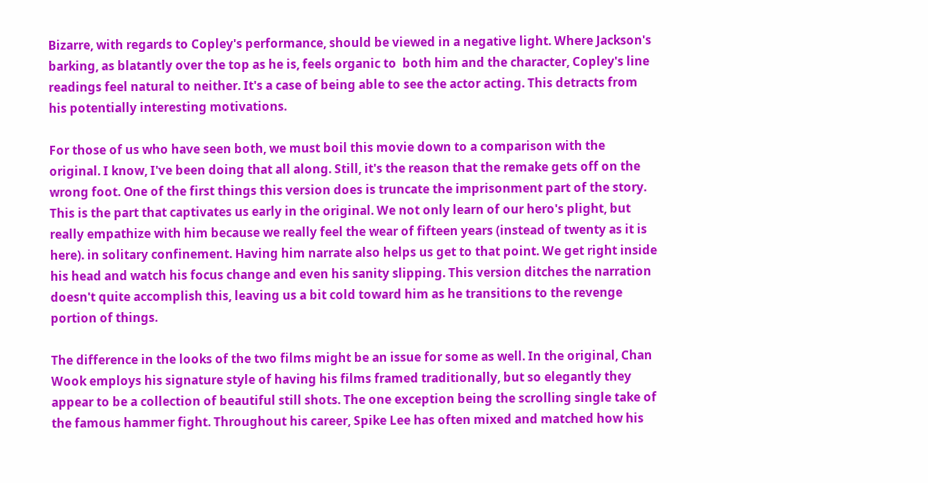Bizarre, with regards to Copley's performance, should be viewed in a negative light. Where Jackson's barking, as blatantly over the top as he is, feels organic to  both him and the character, Copley's line readings feel natural to neither. It's a case of being able to see the actor acting. This detracts from his potentially interesting motivations.

For those of us who have seen both, we must boil this movie down to a comparison with the original. I know, I've been doing that all along. Still, it's the reason that the remake gets off on the wrong foot. One of the first things this version does is truncate the imprisonment part of the story. This is the part that captivates us early in the original. We not only learn of our hero's plight, but really empathize with him because we really feel the wear of fifteen years (instead of twenty as it is here). in solitary confinement. Having him narrate also helps us get to that point. We get right inside his head and watch his focus change and even his sanity slipping. This version ditches the narration doesn't quite accomplish this, leaving us a bit cold toward him as he transitions to the revenge portion of things.

The difference in the looks of the two films might be an issue for some as well. In the original, Chan Wook employs his signature style of having his films framed traditionally, but so elegantly they appear to be a collection of beautiful still shots. The one exception being the scrolling single take of the famous hammer fight. Throughout his career, Spike Lee has often mixed and matched how his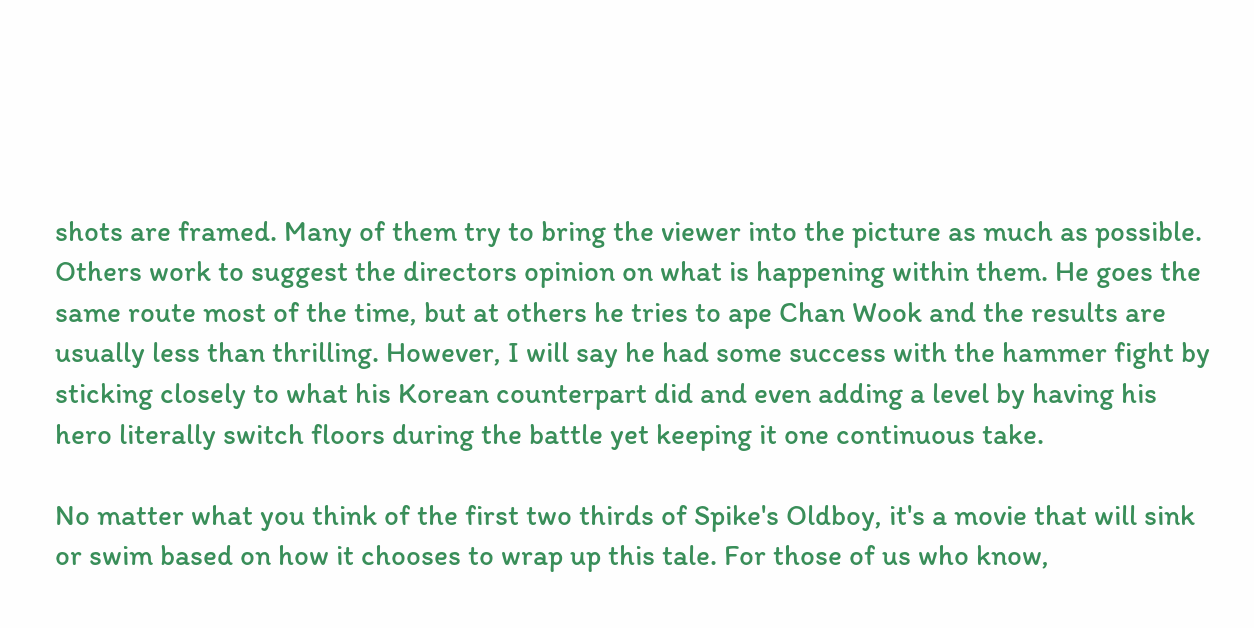shots are framed. Many of them try to bring the viewer into the picture as much as possible. Others work to suggest the directors opinion on what is happening within them. He goes the same route most of the time, but at others he tries to ape Chan Wook and the results are usually less than thrilling. However, I will say he had some success with the hammer fight by sticking closely to what his Korean counterpart did and even adding a level by having his hero literally switch floors during the battle yet keeping it one continuous take.

No matter what you think of the first two thirds of Spike's Oldboy, it's a movie that will sink or swim based on how it chooses to wrap up this tale. For those of us who know,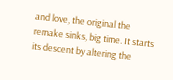and love, the original the remake sinks, big time. It starts its descent by altering the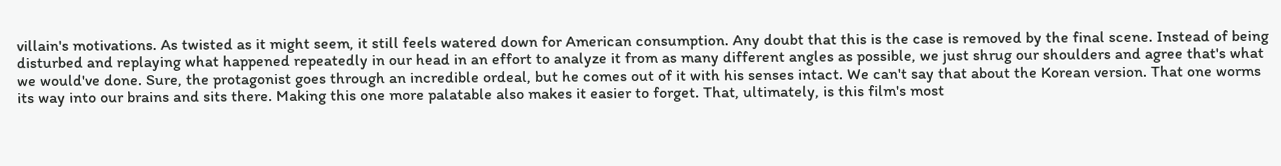villain's motivations. As twisted as it might seem, it still feels watered down for American consumption. Any doubt that this is the case is removed by the final scene. Instead of being disturbed and replaying what happened repeatedly in our head in an effort to analyze it from as many different angles as possible, we just shrug our shoulders and agree that's what we would've done. Sure, the protagonist goes through an incredible ordeal, but he comes out of it with his senses intact. We can't say that about the Korean version. That one worms its way into our brains and sits there. Making this one more palatable also makes it easier to forget. That, ultimately, is this film's most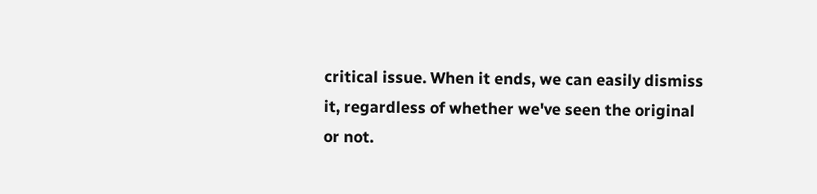critical issue. When it ends, we can easily dismiss it, regardless of whether we've seen the original or not.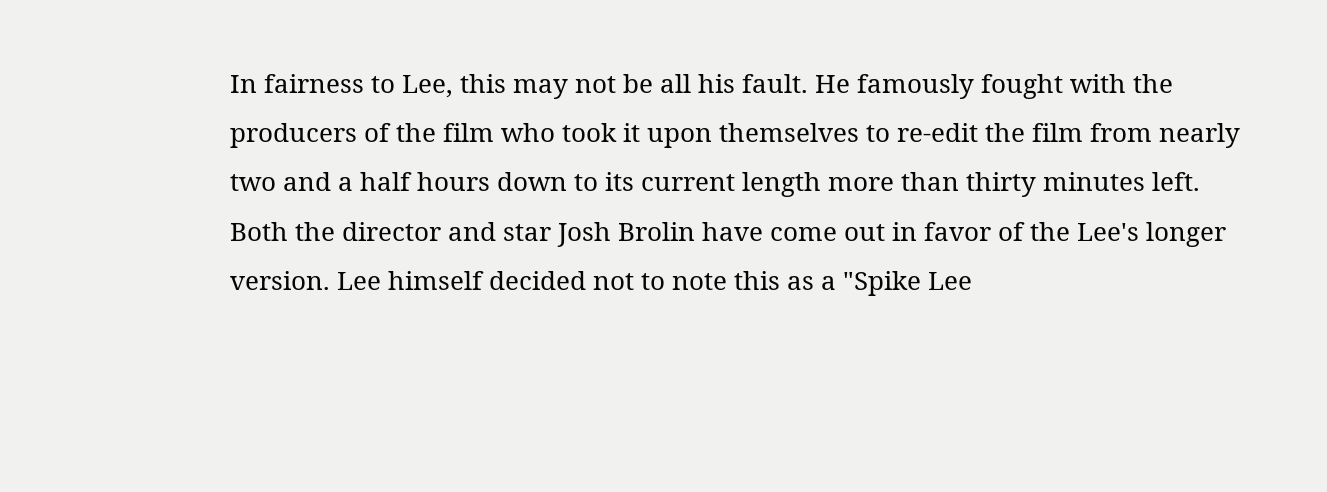In fairness to Lee, this may not be all his fault. He famously fought with the producers of the film who took it upon themselves to re-edit the film from nearly two and a half hours down to its current length more than thirty minutes left. Both the director and star Josh Brolin have come out in favor of the Lee's longer version. Lee himself decided not to note this as a "Spike Lee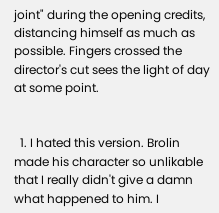joint" during the opening credits, distancing himself as much as possible. Fingers crossed the director's cut sees the light of day at some point.


  1. I hated this version. Brolin made his character so unlikable that I really didn't give a damn what happened to him. I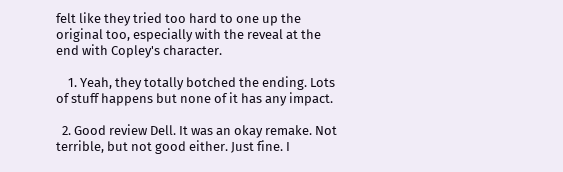felt like they tried too hard to one up the original too, especially with the reveal at the end with Copley's character.

    1. Yeah, they totally botched the ending. Lots of stuff happens but none of it has any impact.

  2. Good review Dell. It was an okay remake. Not terrible, but not good either. Just fine. I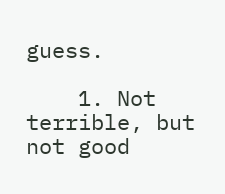guess.

    1. Not terrible, but not good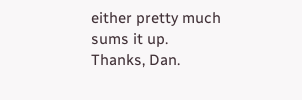either pretty much sums it up. Thanks, Dan.